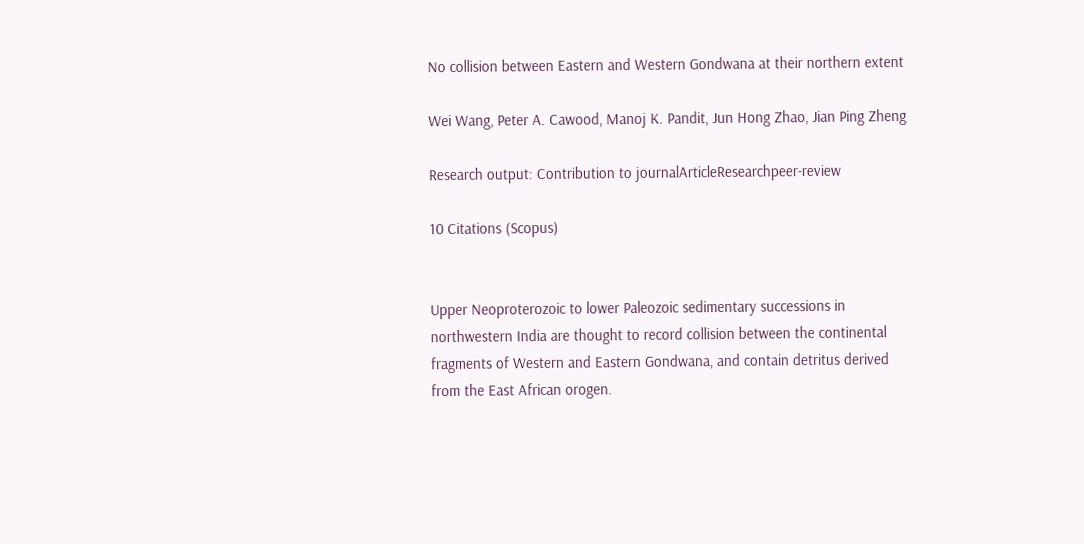No collision between Eastern and Western Gondwana at their northern extent

Wei Wang, Peter A. Cawood, Manoj K. Pandit, Jun Hong Zhao, Jian Ping Zheng

Research output: Contribution to journalArticleResearchpeer-review

10 Citations (Scopus)


Upper Neoproterozoic to lower Paleozoic sedimentary successions in northwestern India are thought to record collision between the continental fragments of Western and Eastern Gondwana, and contain detritus derived from the East African orogen.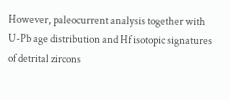However, paleocurrent analysis together with U-Pb age distribution and Hf isotopic signatures of detrital zircons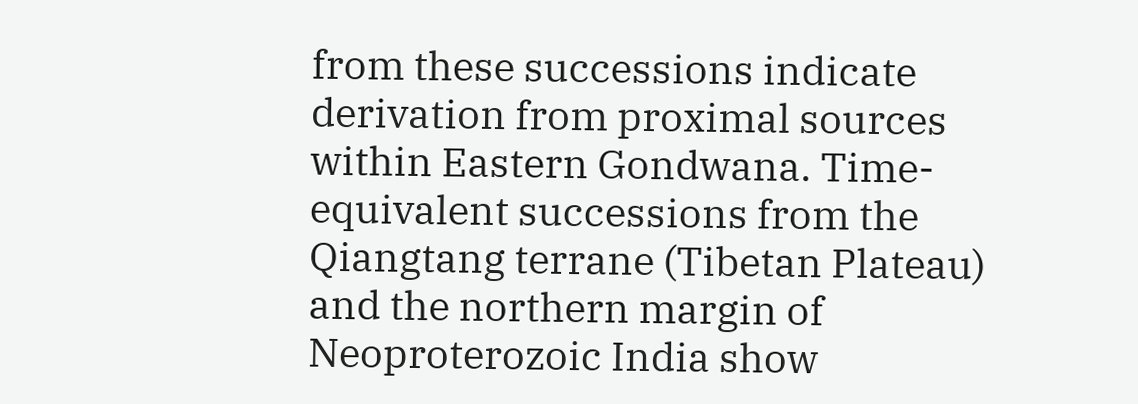from these successions indicate derivation from proximal sources within Eastern Gondwana. Time-equivalent successions from the Qiangtang terrane (Tibetan Plateau) and the northern margin of Neoproterozoic India show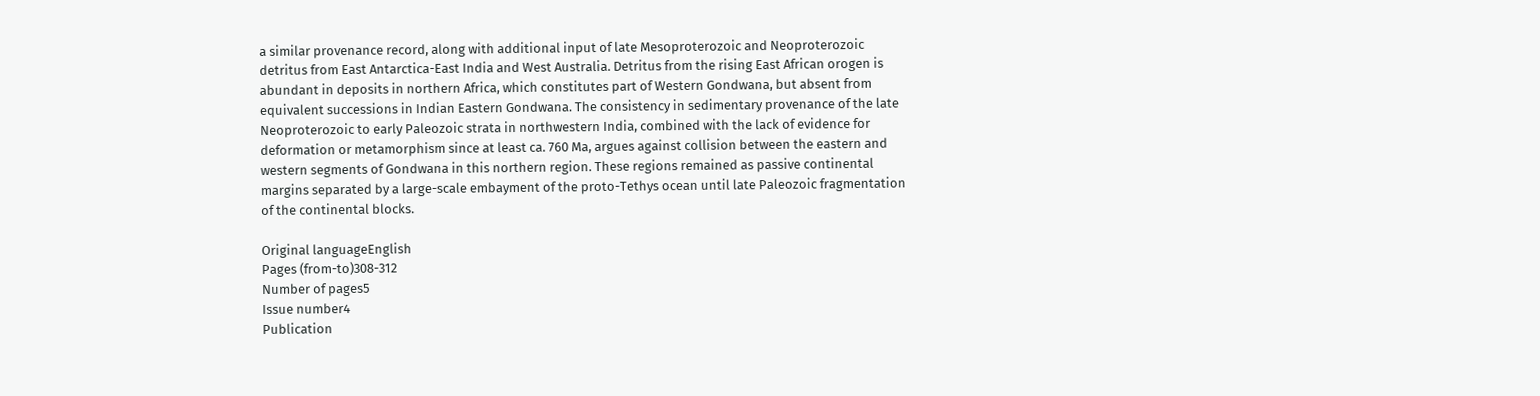a similar provenance record, along with additional input of late Mesoproterozoic and Neoproterozoic detritus from East Antarctica-East India and West Australia. Detritus from the rising East African orogen is abundant in deposits in northern Africa, which constitutes part of Western Gondwana, but absent from equivalent successions in Indian Eastern Gondwana. The consistency in sedimentary provenance of the late Neoproterozoic to early Paleozoic strata in northwestern India, combined with the lack of evidence for deformation or metamorphism since at least ca. 760 Ma, argues against collision between the eastern and western segments of Gondwana in this northern region. These regions remained as passive continental margins separated by a large-scale embayment of the proto-Tethys ocean until late Paleozoic fragmentation of the continental blocks.

Original languageEnglish
Pages (from-to)308-312
Number of pages5
Issue number4
Publication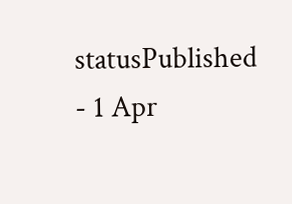statusPublished - 1 Apr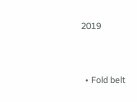2019


  • Fold belt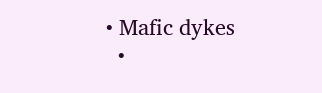• Mafic dykes
  •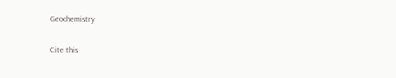Geochemistry

Cite this